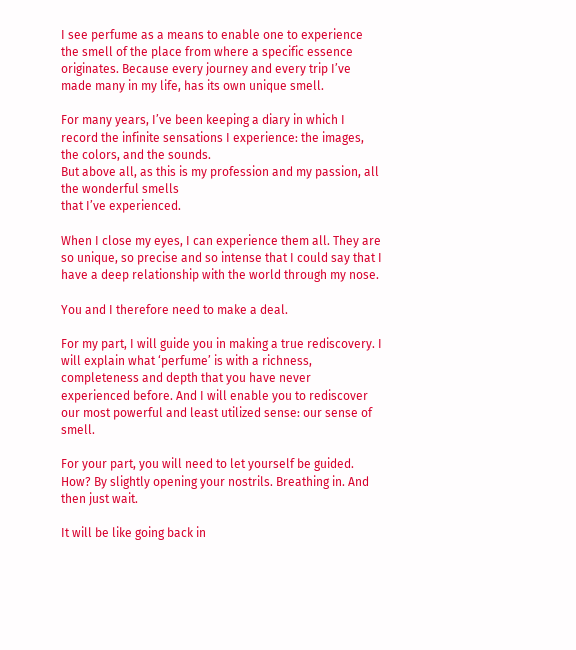I see perfume as a means to enable one to experience the smell of the place from where a specific essence originates. Because every journey and every trip I’ve made many in my life, has its own unique smell.

For many years, I’ve been keeping a diary in which I record the infinite sensations I experience: the images, the colors, and the sounds.
But above all, as this is my profession and my passion, all the wonderful smells
that I’ve experienced.

When I close my eyes, I can experience them all. They are so unique, so precise and so intense that I could say that I have a deep relationship with the world through my nose.

You and I therefore need to make a deal.

For my part, I will guide you in making a true rediscovery. I will explain what ‘perfume’ is with a richness, completeness and depth that you have never experienced before. And I will enable you to rediscover our most powerful and least utilized sense: our sense of smell.

For your part, you will need to let yourself be guided. How? By slightly opening your nostrils. Breathing in. And then just wait.

It will be like going back in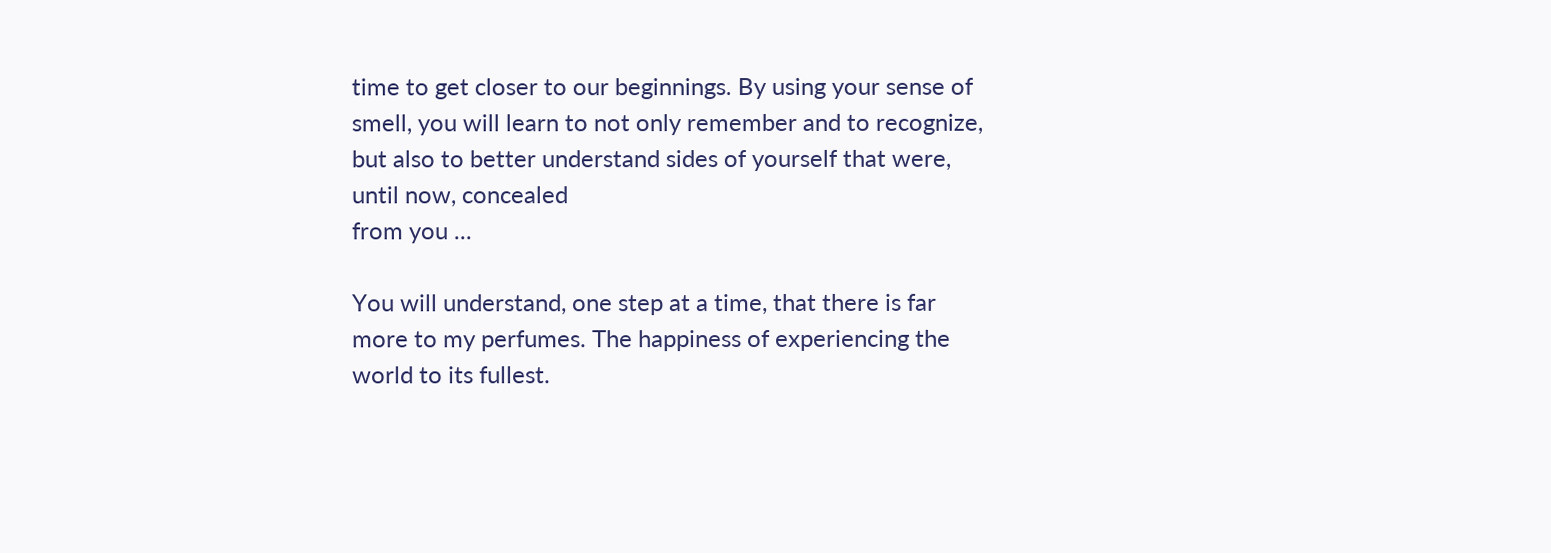time to get closer to our beginnings. By using your sense of smell, you will learn to not only remember and to recognize, but also to better understand sides of yourself that were, until now, concealed
from you ...

You will understand, one step at a time, that there is far more to my perfumes. The happiness of experiencing the world to its fullest.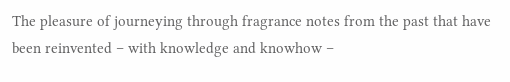The pleasure of journeying through fragrance notes from the past that have been reinvented – with knowledge and knowhow –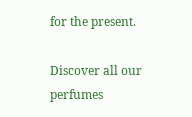for the present.

Discover all our perfumes